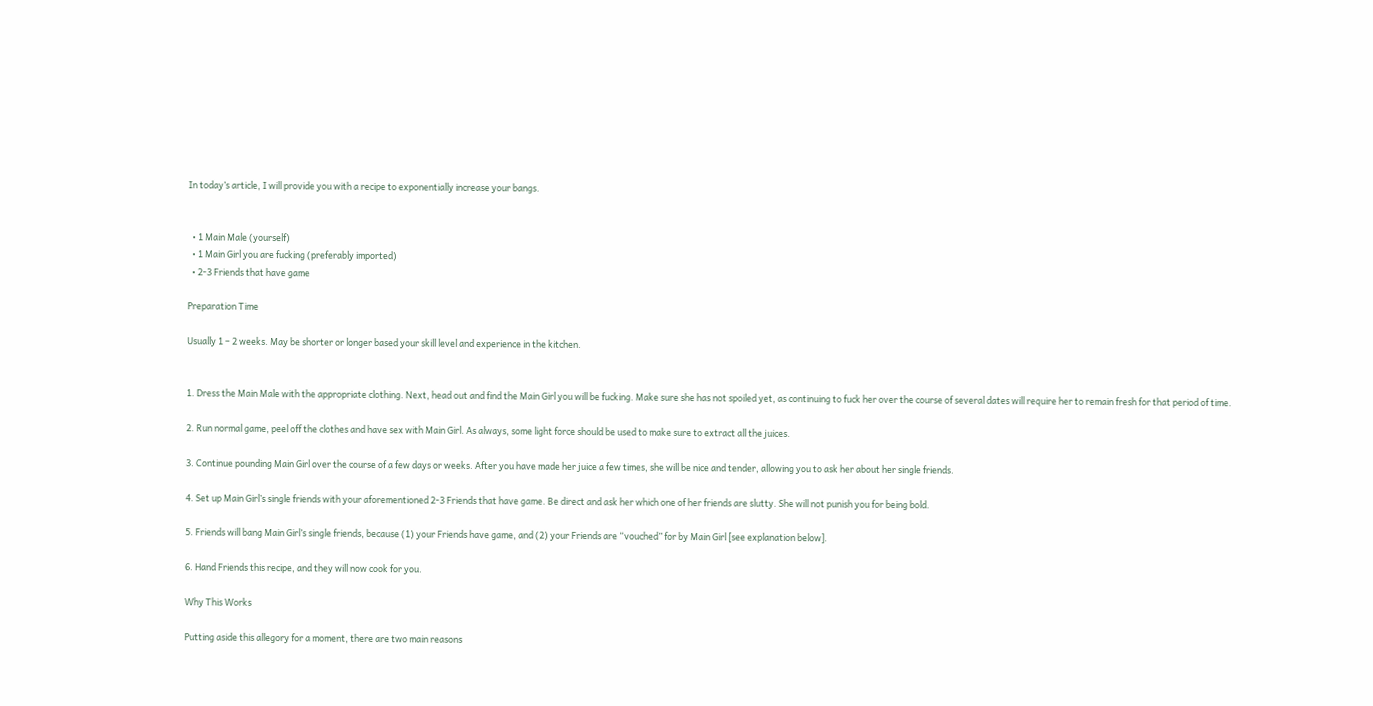In today’s article, I will provide you with a recipe to exponentially increase your bangs.


  • 1 Main Male (yourself)
  • 1 Main Girl you are fucking (preferably imported)
  • 2-3 Friends that have game

Preparation Time

Usually 1 – 2 weeks. May be shorter or longer based your skill level and experience in the kitchen.


1. Dress the Main Male with the appropriate clothing. Next, head out and find the Main Girl you will be fucking. Make sure she has not spoiled yet, as continuing to fuck her over the course of several dates will require her to remain fresh for that period of time.

2. Run normal game, peel off the clothes and have sex with Main Girl. As always, some light force should be used to make sure to extract all the juices.

3. Continue pounding Main Girl over the course of a few days or weeks. After you have made her juice a few times, she will be nice and tender, allowing you to ask her about her single friends.

4. Set up Main Girl’s single friends with your aforementioned 2-3 Friends that have game. Be direct and ask her which one of her friends are slutty. She will not punish you for being bold.

5. Friends will bang Main Girl’s single friends, because (1) your Friends have game, and (2) your Friends are “vouched” for by Main Girl [see explanation below].

6. Hand Friends this recipe, and they will now cook for you.

Why This Works

Putting aside this allegory for a moment, there are two main reasons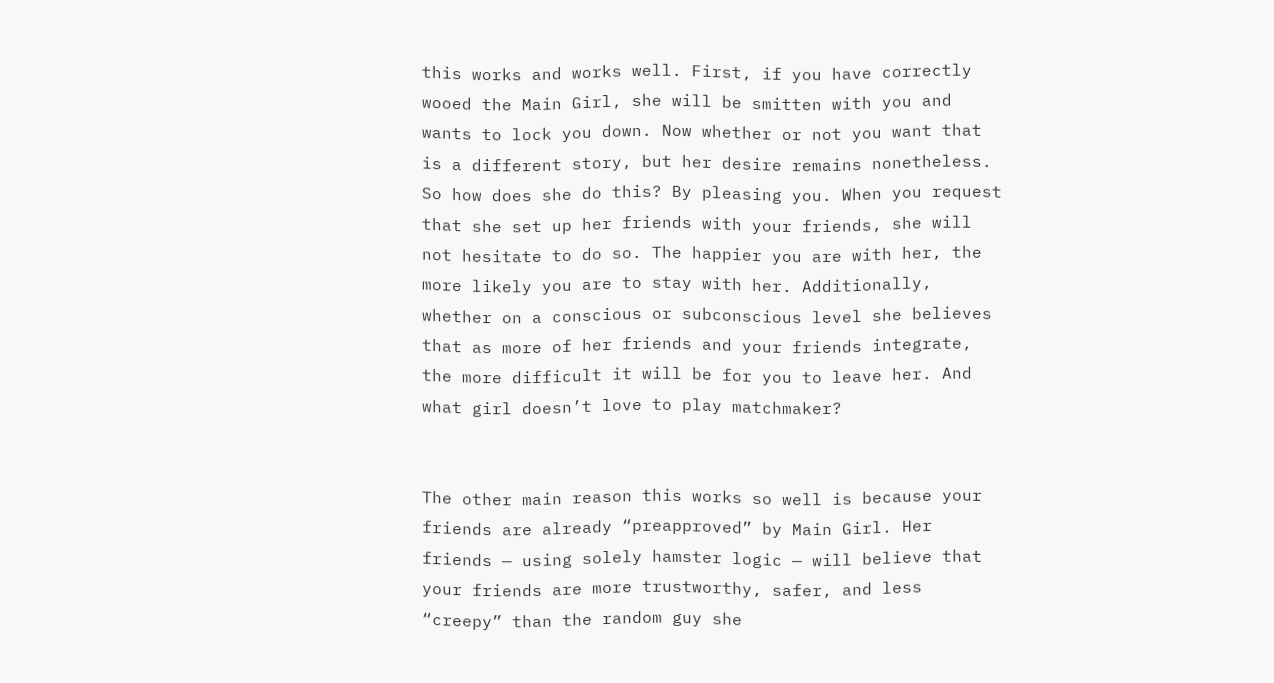this works and works well. First, if you have correctly wooed the Main Girl, she will be smitten with you and wants to lock you down. Now whether or not you want that is a different story, but her desire remains nonetheless. So how does she do this? By pleasing you. When you request that she set up her friends with your friends, she will not hesitate to do so. The happier you are with her, the more likely you are to stay with her. Additionally, whether on a conscious or subconscious level she believes that as more of her friends and your friends integrate, the more difficult it will be for you to leave her. And what girl doesn’t love to play matchmaker?


The other main reason this works so well is because your friends are already “preapproved” by Main Girl. Her friends — using solely hamster logic — will believe that your friends are more trustworthy, safer, and less “creepy” than the random guy she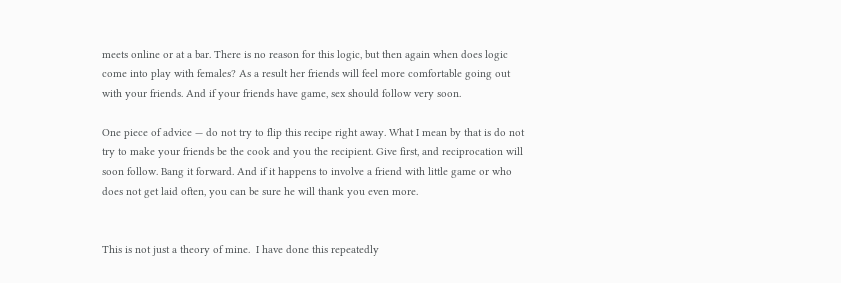meets online or at a bar. There is no reason for this logic, but then again when does logic come into play with females? As a result her friends will feel more comfortable going out with your friends. And if your friends have game, sex should follow very soon.

One piece of advice — do not try to flip this recipe right away. What I mean by that is do not try to make your friends be the cook and you the recipient. Give first, and reciprocation will soon follow. Bang it forward. And if it happens to involve a friend with little game or who does not get laid often, you can be sure he will thank you even more.


This is not just a theory of mine.  I have done this repeatedly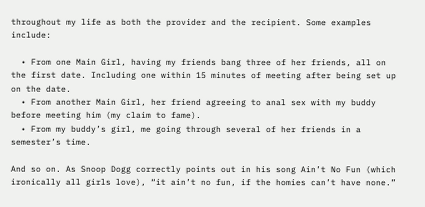throughout my life as both the provider and the recipient. Some examples include:

  • From one Main Girl, having my friends bang three of her friends, all on the first date. Including one within 15 minutes of meeting after being set up on the date.
  • From another Main Girl, her friend agreeing to anal sex with my buddy before meeting him (my claim to fame).
  • From my buddy’s girl, me going through several of her friends in a semester’s time.

And so on. As Snoop Dogg correctly points out in his song Ain’t No Fun (which ironically all girls love), “it ain’t no fun, if the homies can’t have none.”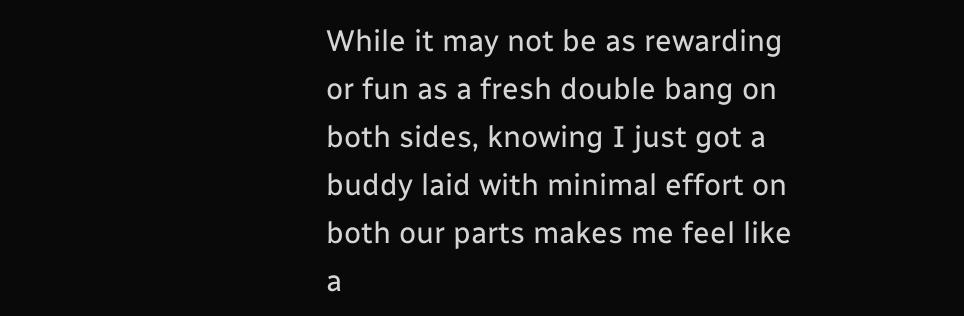While it may not be as rewarding or fun as a fresh double bang on both sides, knowing I just got a buddy laid with minimal effort on both our parts makes me feel like a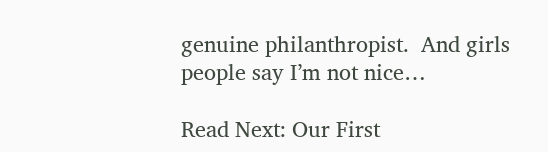genuine philanthropist.  And girls people say I’m not nice…

Read Next: Our First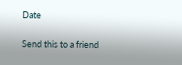Date


Send this to a friend